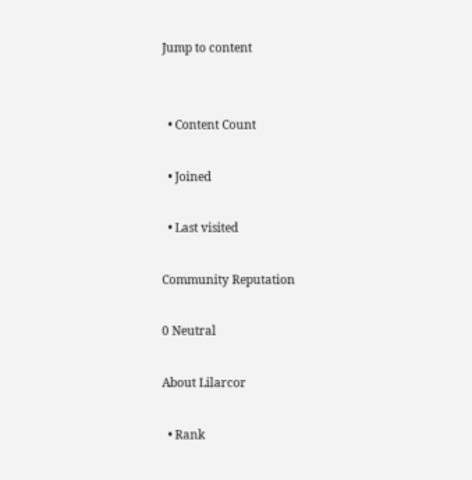Jump to content


  • Content Count

  • Joined

  • Last visited

Community Reputation

0 Neutral

About Lilarcor

  • Rank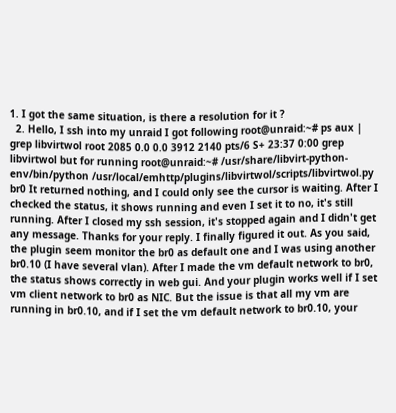1. I got the same situation, is there a resolution for it ?
  2. Hello, I ssh into my unraid I got following root@unraid:~# ps aux | grep libvirtwol root 2085 0.0 0.0 3912 2140 pts/6 S+ 23:37 0:00 grep libvirtwol but for running root@unraid:~# /usr/share/libvirt-python-env/bin/python /usr/local/emhttp/plugins/libvirtwol/scripts/libvirtwol.py br0 It returned nothing, and I could only see the cursor is waiting. After I checked the status, it shows running and even I set it to no, it's still running. After I closed my ssh session, it's stopped again and I didn't get any message. Thanks for your reply. I finally figured it out. As you said, the plugin seem monitor the br0 as default one and I was using another br0.10 (I have several vlan). After I made the vm default network to br0, the status shows correctly in web gui. And your plugin works well if I set vm client network to br0 as NIC. But the issue is that all my vm are running in br0.10, and if I set the vm default network to br0.10, your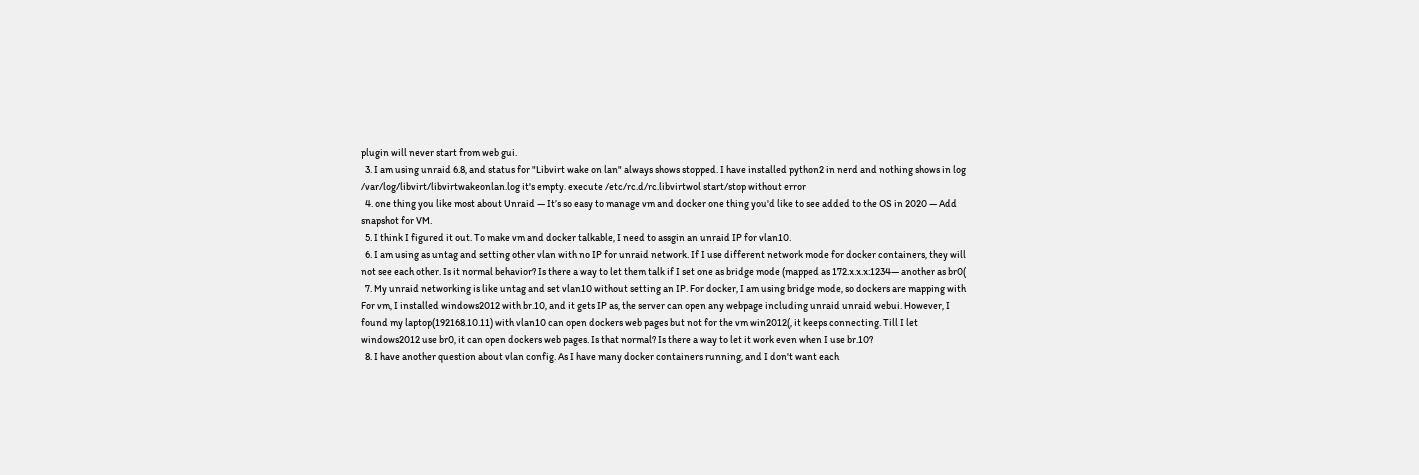plugin will never start from web gui.
  3. I am using unraid 6.8, and status for "Libvirt wake on lan" always shows stopped. I have installed python2 in nerd and nothing shows in log /var/log/libvirt/libvirtwakeonlan.log it's empty. execute /etc/rc.d/rc.libvirtwol start/stop without error
  4. one thing you like most about Unraid — It’s so easy to manage vm and docker one thing you'd like to see added to the OS in 2020 — Add snapshot for VM.
  5. I think I figured it out. To make vm and docker talkable, I need to assgin an unraid IP for vlan10.
  6. I am using as untag and setting other vlan with no IP for unraid network. If I use different network mode for docker containers, they will not see each other. Is it normal behavior? Is there a way to let them talk if I set one as bridge mode (mapped as 172.x.x.x:1234— another as br0(
  7. My unraid networking is like untag and set vlan10 without setting an IP. For docker, I am using bridge mode, so dockers are mapping with For vm, I installed windows2012 with br.10, and it gets IP as, the server can open any webpage including unraid unraid webui. However, I found my laptop(192168.10.11) with vlan10 can open dockers web pages but not for the vm win2012(, it keeps connecting. Till I let windows2012 use br0, it can open dockers web pages. Is that normal? Is there a way to let it work even when I use br.10?
  8. I have another question about vlan config. As I have many docker containers running, and I don't want each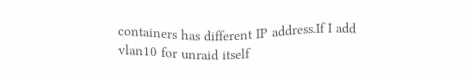containers has different IP address.If I add vlan10 for unraid itself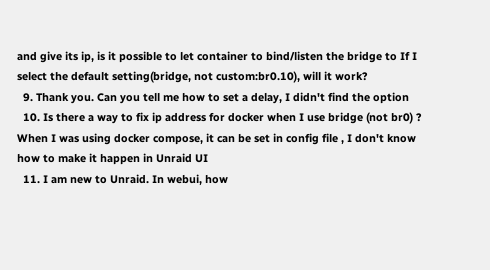and give its ip, is it possible to let container to bind/listen the bridge to If I select the default setting(bridge, not custom:br0.10), will it work?
  9. Thank you. Can you tell me how to set a delay, I didn't find the option
  10. Is there a way to fix ip address for docker when I use bridge (not br0) ? When I was using docker compose, it can be set in config file , I don't know how to make it happen in Unraid UI
  11. I am new to Unraid. In webui, how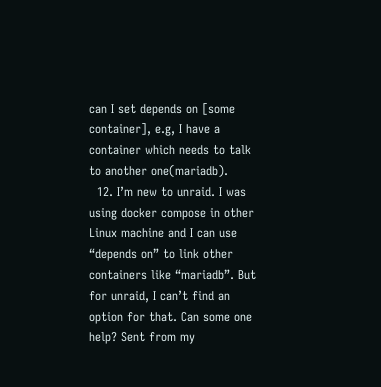can I set depends on [some container], e.g, I have a container which needs to talk to another one(mariadb).
  12. I’m new to unraid. I was using docker compose in other Linux machine and I can use “depends on” to link other containers like “mariadb”. But for unraid, I can’t find an option for that. Can some one help? Sent from my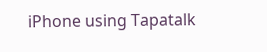iPhone using Tapatalk